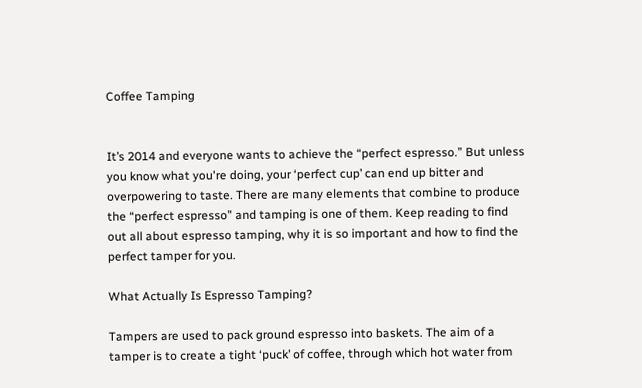Coffee Tamping


It’s 2014 and everyone wants to achieve the “perfect espresso.” But unless you know what you're doing, your ‘perfect cup’ can end up bitter and overpowering to taste. There are many elements that combine to produce the “perfect espresso” and tamping is one of them. Keep reading to find out all about espresso tamping, why it is so important and how to find the perfect tamper for you.

What Actually Is Espresso Tamping?

Tampers are used to pack ground espresso into baskets. The aim of a tamper is to create a tight ‘puck’ of coffee, through which hot water from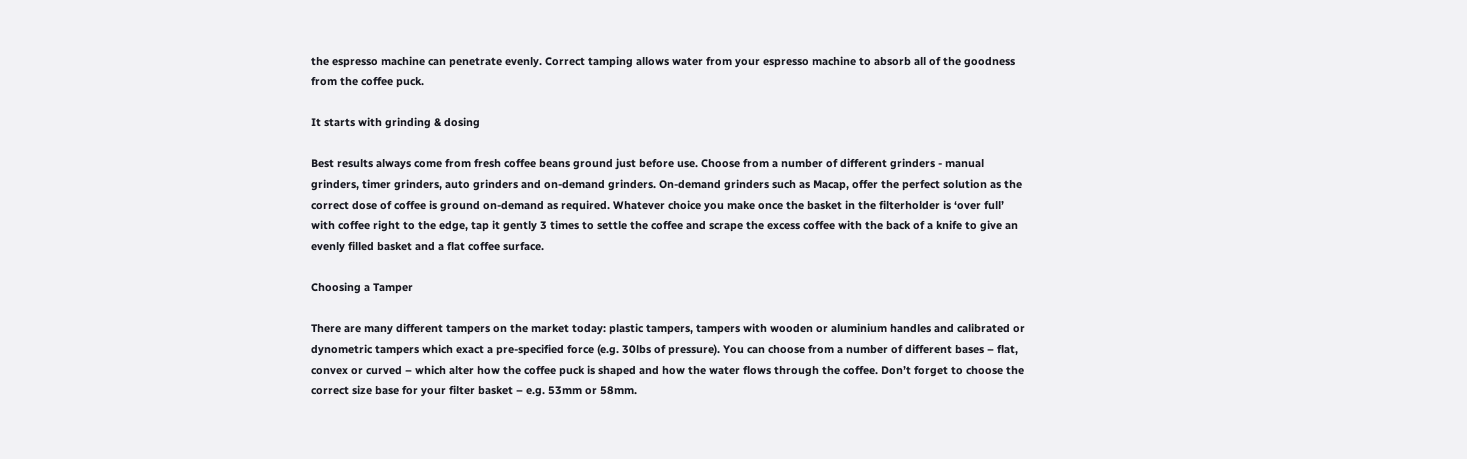the espresso machine can penetrate evenly. Correct tamping allows water from your espresso machine to absorb all of the goodness from the coffee puck.

It starts with grinding & dosing

Best results always come from fresh coffee beans ground just before use. Choose from a number of different grinders - manual grinders, timer grinders, auto grinders and on-demand grinders. On-demand grinders such as Macap, offer the perfect solution as the correct dose of coffee is ground on-demand as required. Whatever choice you make once the basket in the filterholder is ‘over full’ with coffee right to the edge, tap it gently 3 times to settle the coffee and scrape the excess coffee with the back of a knife to give an evenly filled basket and a flat coffee surface.

Choosing a Tamper

There are many different tampers on the market today: plastic tampers, tampers with wooden or aluminium handles and calibrated or dynometric tampers which exact a pre-specified force (e.g. 30lbs of pressure). You can choose from a number of different bases – flat, convex or curved – which alter how the coffee puck is shaped and how the water flows through the coffee. Don’t forget to choose the correct size base for your filter basket – e.g. 53mm or 58mm.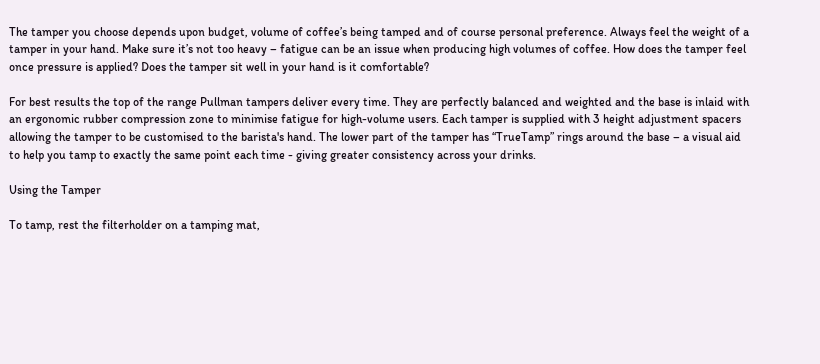The tamper you choose depends upon budget, volume of coffee’s being tamped and of course personal preference. Always feel the weight of a tamper in your hand. Make sure it’s not too heavy – fatigue can be an issue when producing high volumes of coffee. How does the tamper feel once pressure is applied? Does the tamper sit well in your hand is it comfortable?

For best results the top of the range Pullman tampers deliver every time. They are perfectly balanced and weighted and the base is inlaid with an ergonomic rubber compression zone to minimise fatigue for high-volume users. Each tamper is supplied with 3 height adjustment spacers allowing the tamper to be customised to the barista's hand. The lower part of the tamper has “TrueTamp” rings around the base – a visual aid to help you tamp to exactly the same point each time - giving greater consistency across your drinks.

Using the Tamper

To tamp, rest the filterholder on a tamping mat,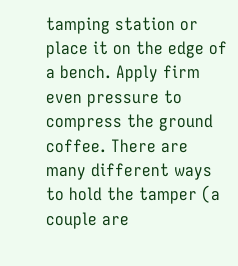tamping station or place it on the edge of a bench. Apply firm even pressure to compress the ground coffee. There are many different ways to hold the tamper (a couple are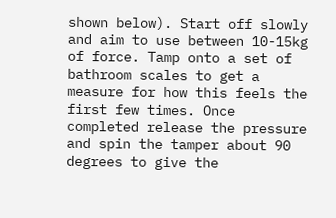shown below). Start off slowly and aim to use between 10-15kg of force. Tamp onto a set of bathroom scales to get a measure for how this feels the first few times. Once completed release the pressure and spin the tamper about 90 degrees to give the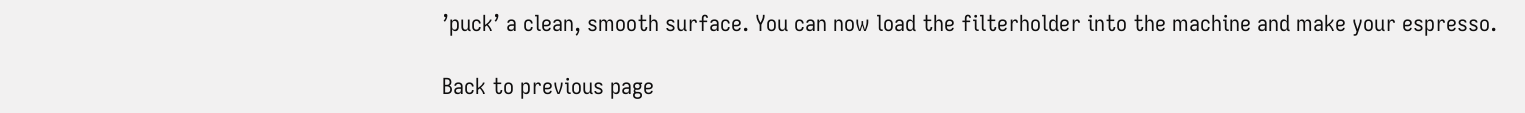’puck’ a clean, smooth surface. You can now load the filterholder into the machine and make your espresso.

Back to previous page